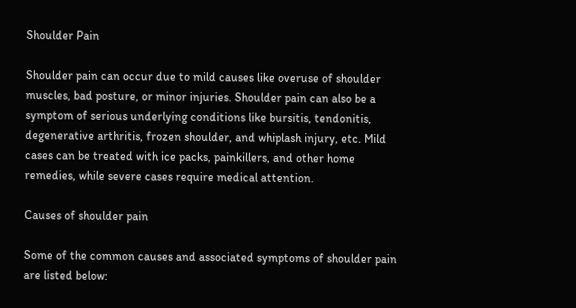Shoulder Pain

Shoulder pain can occur due to mild causes like overuse of shoulder muscles, bad posture, or minor injuries. Shoulder pain can also be a symptom of serious underlying conditions like bursitis, tendonitis, degenerative arthritis, frozen shoulder, and whiplash injury, etc. Mild cases can be treated with ice packs, painkillers, and other home remedies, while severe cases require medical attention.

Causes of shoulder pain

Some of the common causes and associated symptoms of shoulder pain are listed below: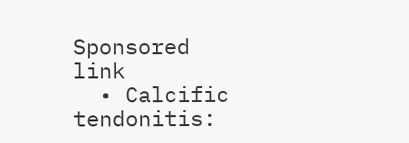Sponsored link
  • Calcific tendonitis: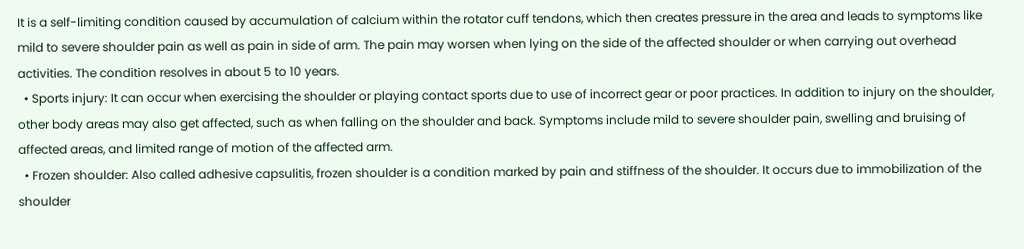It is a self-limiting condition caused by accumulation of calcium within the rotator cuff tendons, which then creates pressure in the area and leads to symptoms like mild to severe shoulder pain as well as pain in side of arm. The pain may worsen when lying on the side of the affected shoulder or when carrying out overhead activities. The condition resolves in about 5 to 10 years.
  • Sports injury: It can occur when exercising the shoulder or playing contact sports due to use of incorrect gear or poor practices. In addition to injury on the shoulder, other body areas may also get affected, such as when falling on the shoulder and back. Symptoms include mild to severe shoulder pain, swelling and bruising of affected areas, and limited range of motion of the affected arm.
  • Frozen shoulder: Also called adhesive capsulitis, frozen shoulder is a condition marked by pain and stiffness of the shoulder. It occurs due to immobilization of the shoulder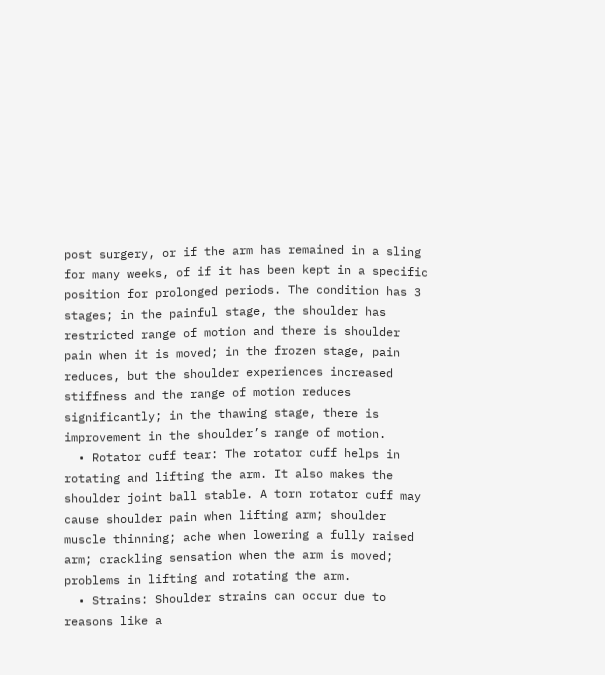post surgery, or if the arm has remained in a sling for many weeks, of if it has been kept in a specific position for prolonged periods. The condition has 3 stages; in the painful stage, the shoulder has restricted range of motion and there is shoulder pain when it is moved; in the frozen stage, pain reduces, but the shoulder experiences increased stiffness and the range of motion reduces significantly; in the thawing stage, there is improvement in the shoulder’s range of motion.
  • Rotator cuff tear: The rotator cuff helps in rotating and lifting the arm. It also makes the shoulder joint ball stable. A torn rotator cuff may cause shoulder pain when lifting arm; shoulder muscle thinning; ache when lowering a fully raised arm; crackling sensation when the arm is moved; problems in lifting and rotating the arm.
  • Strains: Shoulder strains can occur due to reasons like a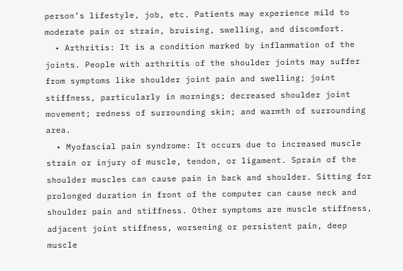person’s lifestyle, job, etc. Patients may experience mild to moderate pain or strain, bruising, swelling, and discomfort.
  • Arthritis: It is a condition marked by inflammation of the joints. People with arthritis of the shoulder joints may suffer from symptoms like shoulder joint pain and swelling; joint stiffness, particularly in mornings; decreased shoulder joint movement; redness of surrounding skin; and warmth of surrounding area.
  • Myofascial pain syndrome: It occurs due to increased muscle strain or injury of muscle, tendon, or ligament. Sprain of the shoulder muscles can cause pain in back and shoulder. Sitting for prolonged duration in front of the computer can cause neck and shoulder pain and stiffness. Other symptoms are muscle stiffness, adjacent joint stiffness, worsening or persistent pain, deep muscle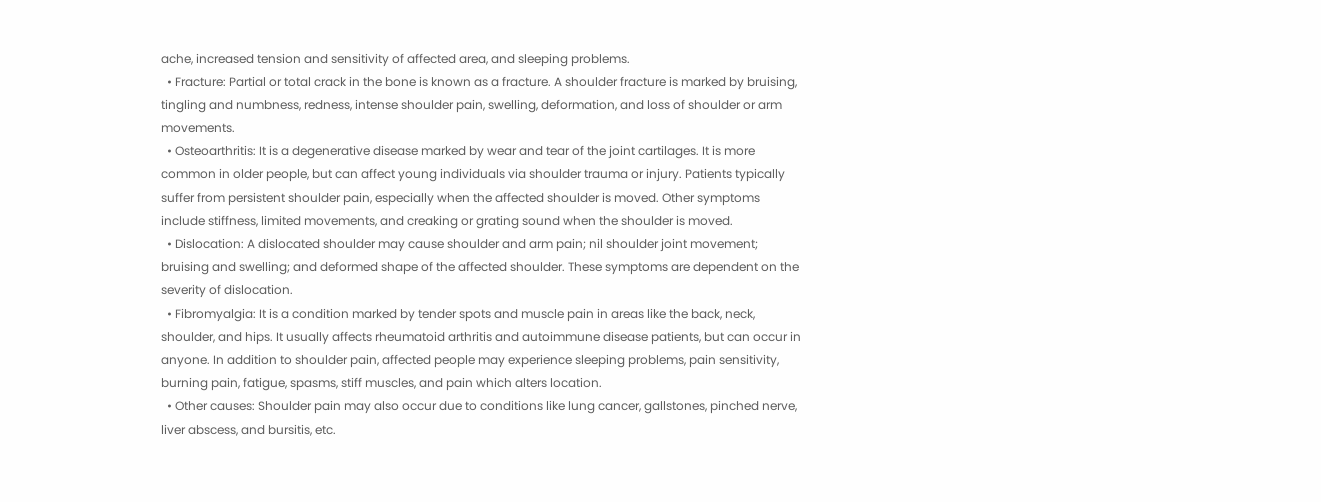ache, increased tension and sensitivity of affected area, and sleeping problems.
  • Fracture: Partial or total crack in the bone is known as a fracture. A shoulder fracture is marked by bruising, tingling and numbness, redness, intense shoulder pain, swelling, deformation, and loss of shoulder or arm movements.
  • Osteoarthritis: It is a degenerative disease marked by wear and tear of the joint cartilages. It is more common in older people, but can affect young individuals via shoulder trauma or injury. Patients typically suffer from persistent shoulder pain, especially when the affected shoulder is moved. Other symptoms include stiffness, limited movements, and creaking or grating sound when the shoulder is moved.
  • Dislocation: A dislocated shoulder may cause shoulder and arm pain; nil shoulder joint movement; bruising and swelling; and deformed shape of the affected shoulder. These symptoms are dependent on the severity of dislocation.
  • Fibromyalgia: It is a condition marked by tender spots and muscle pain in areas like the back, neck, shoulder, and hips. It usually affects rheumatoid arthritis and autoimmune disease patients, but can occur in anyone. In addition to shoulder pain, affected people may experience sleeping problems, pain sensitivity, burning pain, fatigue, spasms, stiff muscles, and pain which alters location.
  • Other causes: Shoulder pain may also occur due to conditions like lung cancer, gallstones, pinched nerve, liver abscess, and bursitis, etc.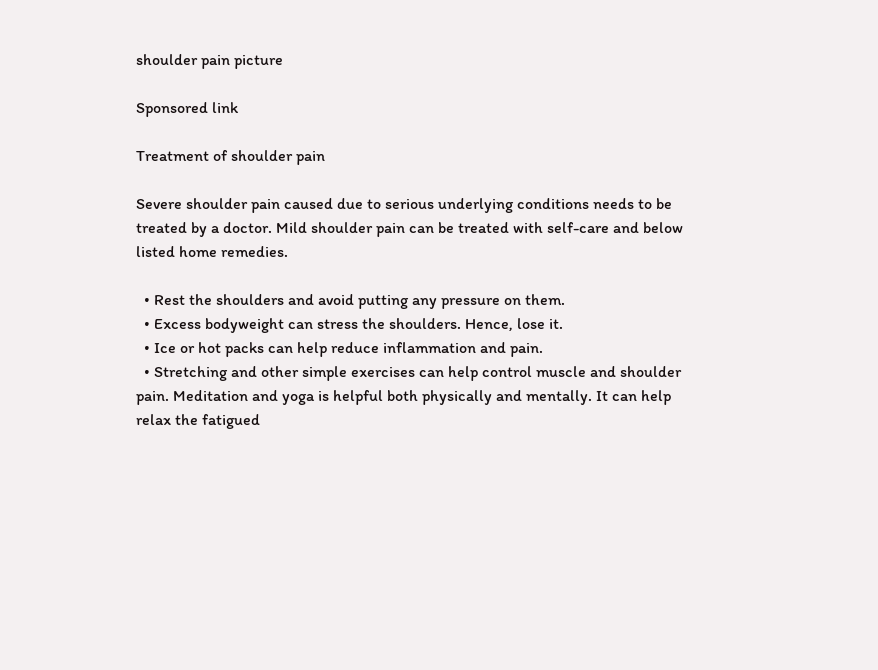shoulder pain picture

Sponsored link

Treatment of shoulder pain

Severe shoulder pain caused due to serious underlying conditions needs to be treated by a doctor. Mild shoulder pain can be treated with self-care and below listed home remedies.

  • Rest the shoulders and avoid putting any pressure on them.
  • Excess bodyweight can stress the shoulders. Hence, lose it.
  • Ice or hot packs can help reduce inflammation and pain.
  • Stretching and other simple exercises can help control muscle and shoulder pain. Meditation and yoga is helpful both physically and mentally. It can help relax the fatigued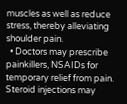muscles as well as reduce stress, thereby alleviating shoulder pain.
  • Doctors may prescribe painkillers, NSAIDs for temporary relief from pain. Steroid injections may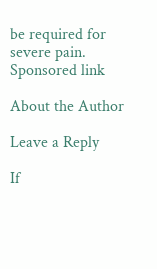be required for severe pain.
Sponsored link

About the Author

Leave a Reply

If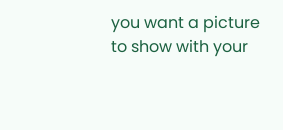you want a picture to show with your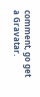comment, go get a Gravatar.